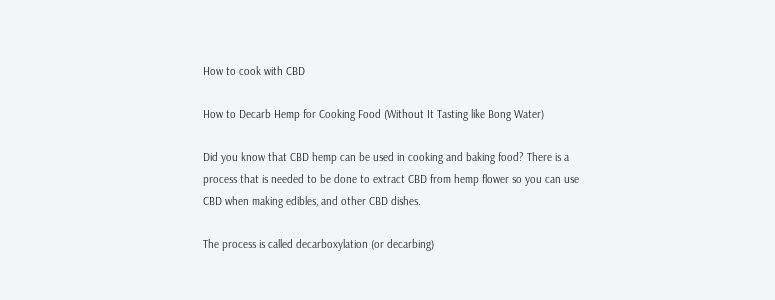How to cook with CBD

How to Decarb Hemp for Cooking Food (Without It Tasting like Bong Water)

Did you know that CBD hemp can be used in cooking and baking food? There is a process that is needed to be done to extract CBD from hemp flower so you can use CBD when making edibles, and other CBD dishes.

The process is called decarboxylation (or decarbing)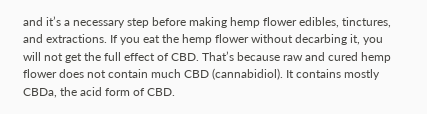and it’s a necessary step before making hemp flower edibles, tinctures, and extractions. If you eat the hemp flower without decarbing it, you will not get the full effect of CBD. That’s because raw and cured hemp flower does not contain much CBD (cannabidiol). It contains mostly CBDa, the acid form of CBD.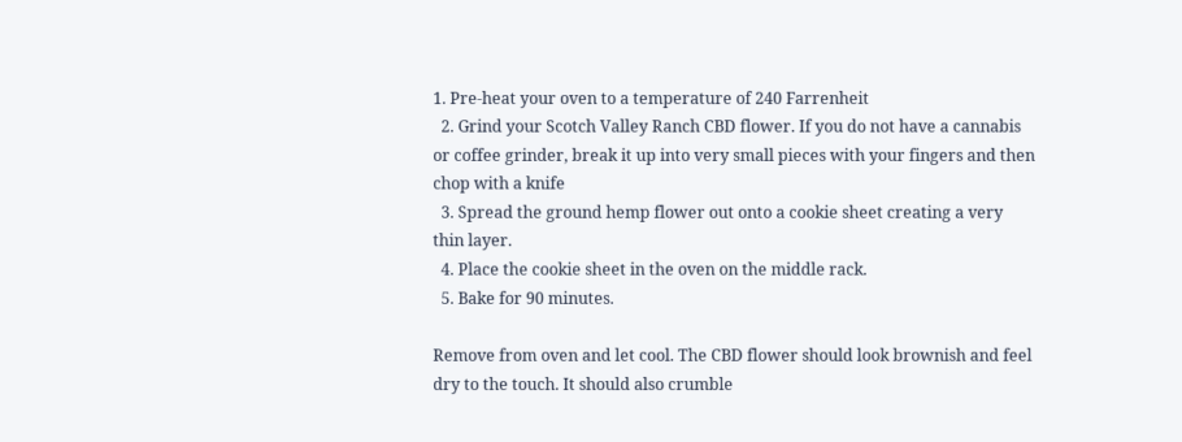1. Pre-heat your oven to a temperature of 240 Farrenheit
  2. Grind your Scotch Valley Ranch CBD flower. If you do not have a cannabis or coffee grinder, break it up into very small pieces with your fingers and then chop with a knife
  3. Spread the ground hemp flower out onto a cookie sheet creating a very thin layer.
  4. Place the cookie sheet in the oven on the middle rack.
  5. Bake for 90 minutes.

Remove from oven and let cool. The CBD flower should look brownish and feel dry to the touch. It should also crumble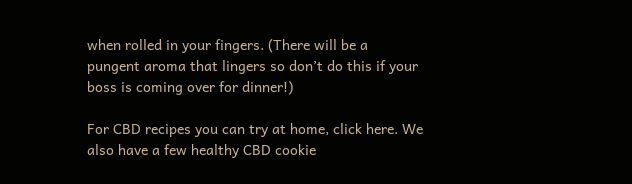when rolled in your fingers. (There will be a pungent aroma that lingers so don’t do this if your boss is coming over for dinner!)

For CBD recipes you can try at home, click here. We also have a few healthy CBD cookie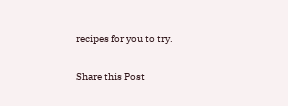recipes for you to try.

Share this Post